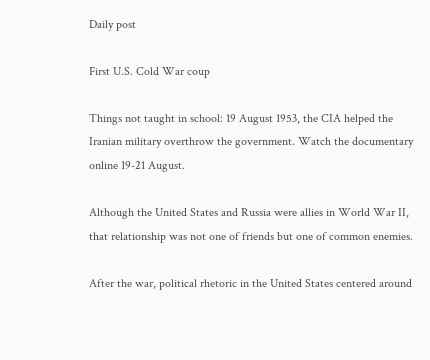Daily post

First U.S. Cold War coup

Things not taught in school: 19 August 1953, the CIA helped the Iranian military overthrow the government. Watch the documentary online 19-21 August.

Although the United States and Russia were allies in World War II, that relationship was not one of friends but one of common enemies.

After the war, political rhetoric in the United States centered around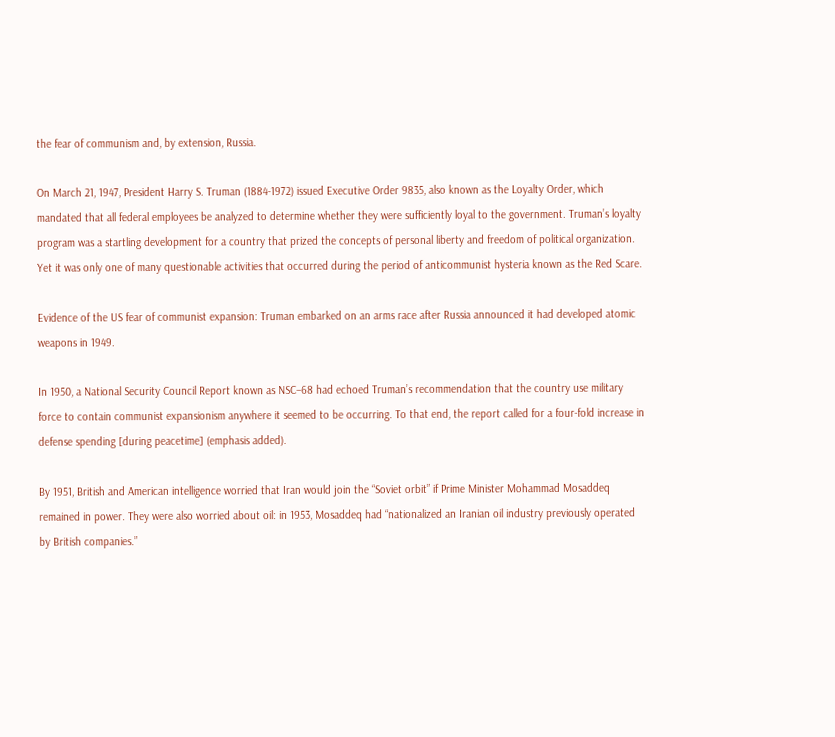the fear of communism and, by extension, Russia.

On March 21, 1947, President Harry S. Truman (1884-1972) issued Executive Order 9835, also known as the Loyalty Order, which mandated that all federal employees be analyzed to determine whether they were sufficiently loyal to the government. Truman’s loyalty program was a startling development for a country that prized the concepts of personal liberty and freedom of political organization. Yet it was only one of many questionable activities that occurred during the period of anticommunist hysteria known as the Red Scare.

Evidence of the US fear of communist expansion: Truman embarked on an arms race after Russia announced it had developed atomic weapons in 1949.

In 1950, a National Security Council Report known as NSC–68 had echoed Truman’s recommendation that the country use military force to contain communist expansionism anywhere it seemed to be occurring. To that end, the report called for a four-fold increase in defense spending [during peacetime] (emphasis added).

By 1951, British and American intelligence worried that Iran would join the “Soviet orbit” if Prime Minister Mohammad Mosaddeq remained in power. They were also worried about oil: in 1953, Mosaddeq had “nationalized an Iranian oil industry previously operated by British companies.”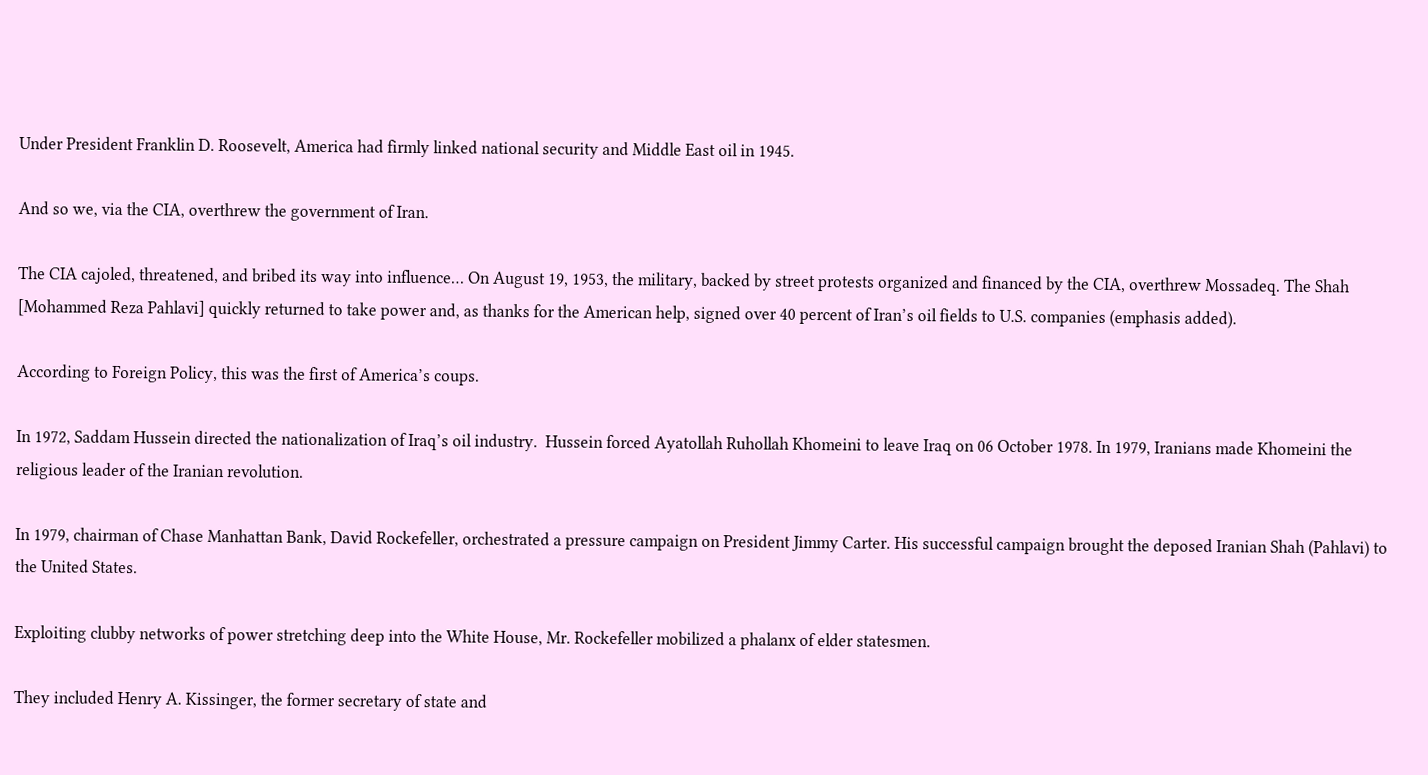Under President Franklin D. Roosevelt, America had firmly linked national security and Middle East oil in 1945.

And so we, via the CIA, overthrew the government of Iran.

The CIA cajoled, threatened, and bribed its way into influence… On August 19, 1953, the military, backed by street protests organized and financed by the CIA, overthrew Mossadeq. The Shah [Mohammed Reza Pahlavi] quickly returned to take power and, as thanks for the American help, signed over 40 percent of Iran’s oil fields to U.S. companies (emphasis added).

According to Foreign Policy, this was the first of America’s coups.

In 1972, Saddam Hussein directed the nationalization of Iraq’s oil industry.  Hussein forced Ayatollah Ruhollah Khomeini to leave Iraq on 06 October 1978. In 1979, Iranians made Khomeini the religious leader of the Iranian revolution.

In 1979, chairman of Chase Manhattan Bank, David Rockefeller, orchestrated a pressure campaign on President Jimmy Carter. His successful campaign brought the deposed Iranian Shah (Pahlavi) to the United States.

Exploiting clubby networks of power stretching deep into the White House, Mr. Rockefeller mobilized a phalanx of elder statesmen.

They included Henry A. Kissinger, the former secretary of state and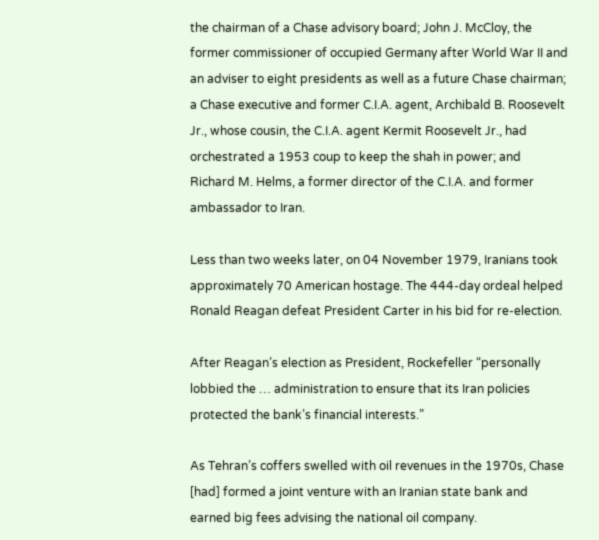the chairman of a Chase advisory board; John J. McCloy, the former commissioner of occupied Germany after World War II and an adviser to eight presidents as well as a future Chase chairman; a Chase executive and former C.I.A. agent, Archibald B. Roosevelt Jr., whose cousin, the C.I.A. agent Kermit Roosevelt Jr., had orchestrated a 1953 coup to keep the shah in power; and Richard M. Helms, a former director of the C.I.A. and former ambassador to Iran.

Less than two weeks later, on 04 November 1979, Iranians took approximately 70 American hostage. The 444-day ordeal helped Ronald Reagan defeat President Carter in his bid for re-election.

After Reagan’s election as President, Rockefeller “personally lobbied the … administration to ensure that its Iran policies protected the bank’s financial interests.”

As Tehran’s coffers swelled with oil revenues in the 1970s, Chase [had] formed a joint venture with an Iranian state bank and earned big fees advising the national oil company.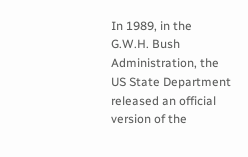In 1989, in the G.W.H. Bush Administration, the US State Department released an official version of the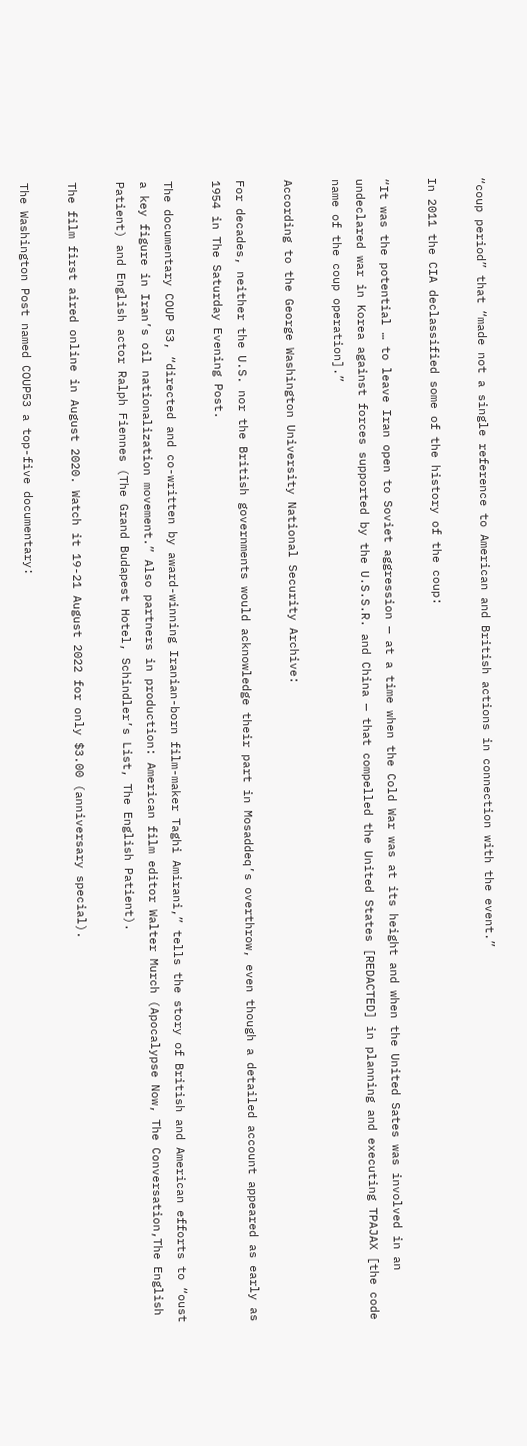“coup period” that “made not a single reference to American and British actions in connection with the event.”

In 2011 the CIA declassified some of the history of the coup:

“It was the potential … to leave Iran open to Soviet aggression — at a time when the Cold War was at its height and when the United Sates was involved in an undeclared war in Korea against forces supported by the U.S.S.R. and China — that compelled the United States [REDACTED] in planning and executing TPAJAX [the code name of the coup operation].”

According to the George Washington University National Security Archive:

For decades, neither the U.S. nor the British governments would acknowledge their part in Mosaddeq’s overthrow, even though a detailed account appeared as early as 1954 in The Saturday Evening Post.

The documentary COUP 53, “directed and co-written by award-winning Iranian-born film-maker Taghi Amirani,” tells the story of British and American efforts to “oust a key figure in Iran’s oil nationalization movement.” Also partners in production: American film editor Walter Murch (Apocalypse Now, The Conversation,The English Patient) and English actor Ralph Fiennes (The Grand Budapest Hotel, Schindler’s List, The English Patient).

The film first aired online in August 2020. Watch it 19-21 August 2022 for only $3.00 (anniversary special).

The Washington Post named COUP53 a top-five documentary: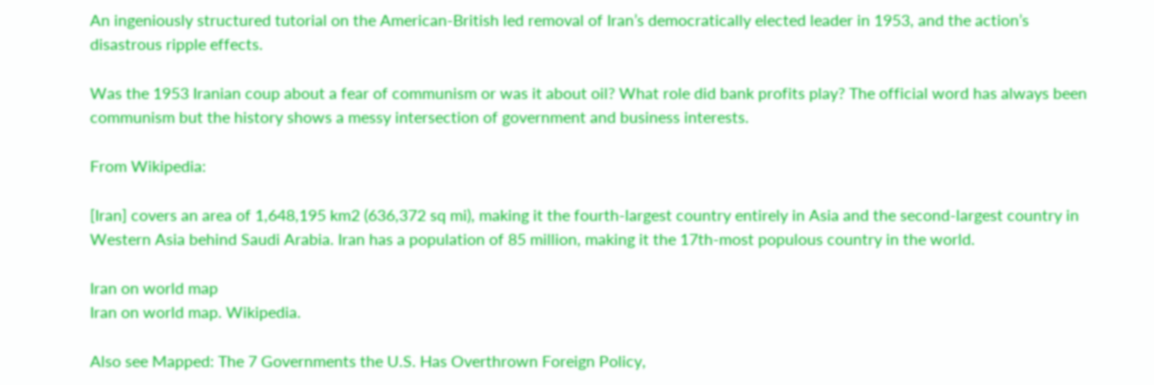An ingeniously structured tutorial on the American-British led removal of Iran’s democratically elected leader in 1953, and the action’s disastrous ripple effects.

Was the 1953 Iranian coup about a fear of communism or was it about oil? What role did bank profits play? The official word has always been communism but the history shows a messy intersection of government and business interests.

From Wikipedia:

[Iran] covers an area of 1,648,195 km2 (636,372 sq mi), making it the fourth-largest country entirely in Asia and the second-largest country in Western Asia behind Saudi Arabia. Iran has a population of 85 million, making it the 17th-most populous country in the world.

Iran on world map
Iran on world map. Wikipedia.

Also see Mapped: The 7 Governments the U.S. Has Overthrown Foreign Policy,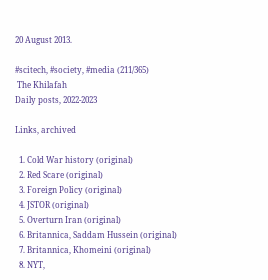20 August 2013.

#scitech, #society, #media (211/365)
 The Khilafah
Daily posts, 2022-2023

Links, archived

  1. Cold War history (original)
  2. Red Scare (original)
  3. Foreign Policy (original)
  4. JSTOR (original)
  5. Overturn Iran (original)
  6. Britannica, Saddam Hussein (original)
  7. Britannica, Khomeini (original)
  8. NYT,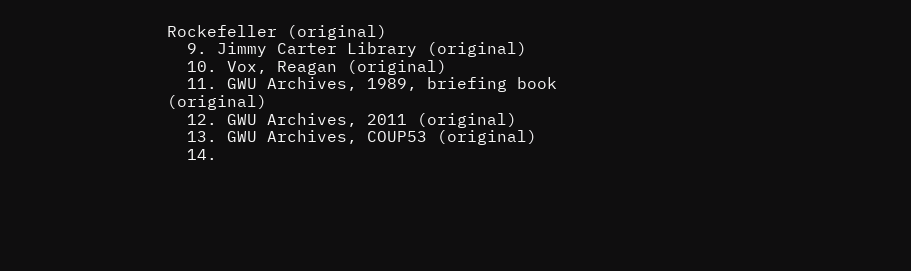Rockefeller (original)
  9. Jimmy Carter Library (original)
  10. Vox, Reagan (original)
  11. GWU Archives, 1989, briefing book  (original)
  12. GWU Archives, 2011 (original)
  13. GWU Archives, COUP53 (original)
  14.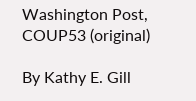Washington Post, COUP53 (original)

By Kathy E. Gill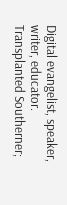Digital evangelist, speaker, writer, educator. Transplanted Southerner;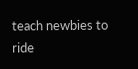teach newbies to ride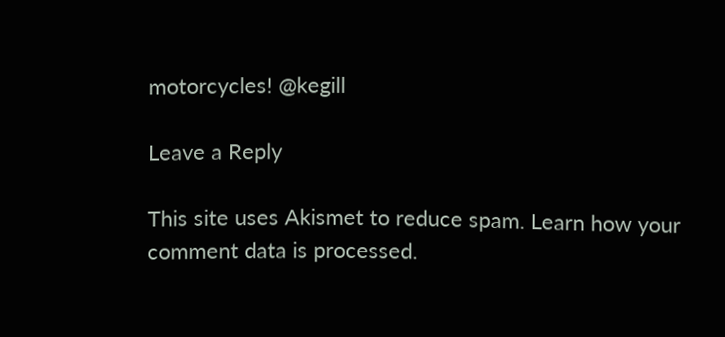motorcycles! @kegill

Leave a Reply

This site uses Akismet to reduce spam. Learn how your comment data is processed.